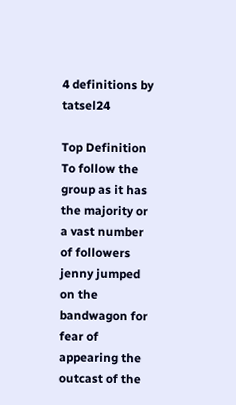4 definitions by tatsel24

Top Definition
To follow the group as it has the majority or a vast number of followers
jenny jumped on the bandwagon for fear of appearing the outcast of the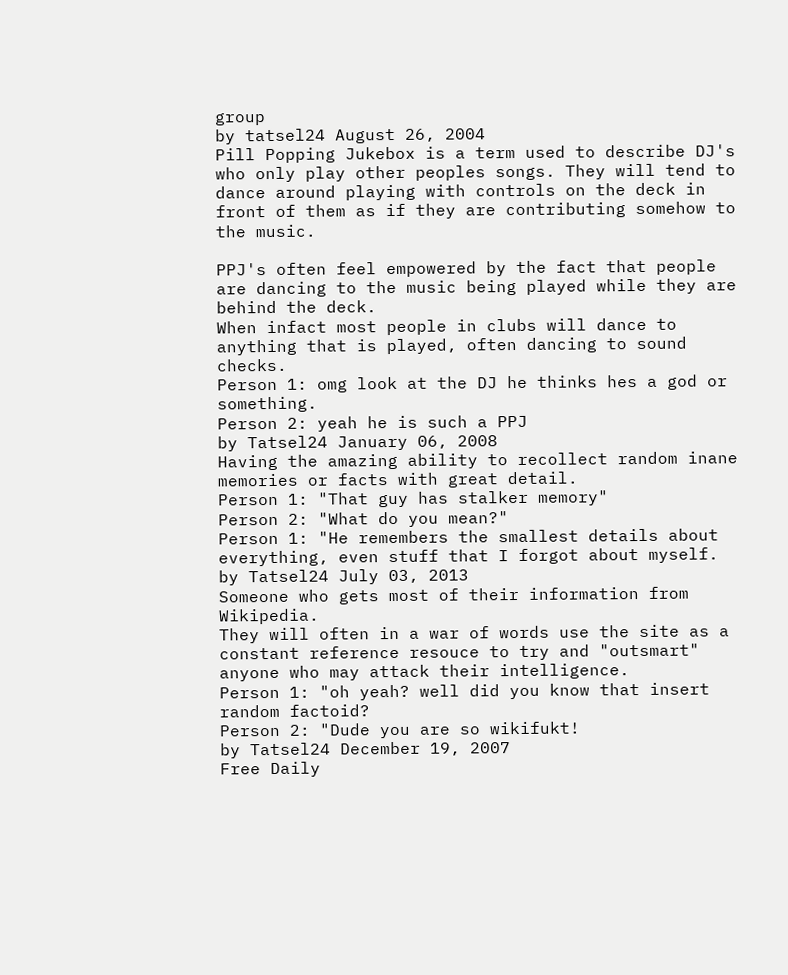group
by tatsel24 August 26, 2004
Pill Popping Jukebox is a term used to describe DJ's who only play other peoples songs. They will tend to dance around playing with controls on the deck in front of them as if they are contributing somehow to the music.

PPJ's often feel empowered by the fact that people are dancing to the music being played while they are behind the deck.
When infact most people in clubs will dance to anything that is played, often dancing to sound checks.
Person 1: omg look at the DJ he thinks hes a god or something.
Person 2: yeah he is such a PPJ
by Tatsel24 January 06, 2008
Having the amazing ability to recollect random inane memories or facts with great detail.
Person 1: "That guy has stalker memory"
Person 2: "What do you mean?"
Person 1: "He remembers the smallest details about everything, even stuff that I forgot about myself.
by Tatsel24 July 03, 2013
Someone who gets most of their information from Wikipedia.
They will often in a war of words use the site as a constant reference resouce to try and "outsmart" anyone who may attack their intelligence.
Person 1: "oh yeah? well did you know that insert random factoid?
Person 2: "Dude you are so wikifukt!
by Tatsel24 December 19, 2007
Free Daily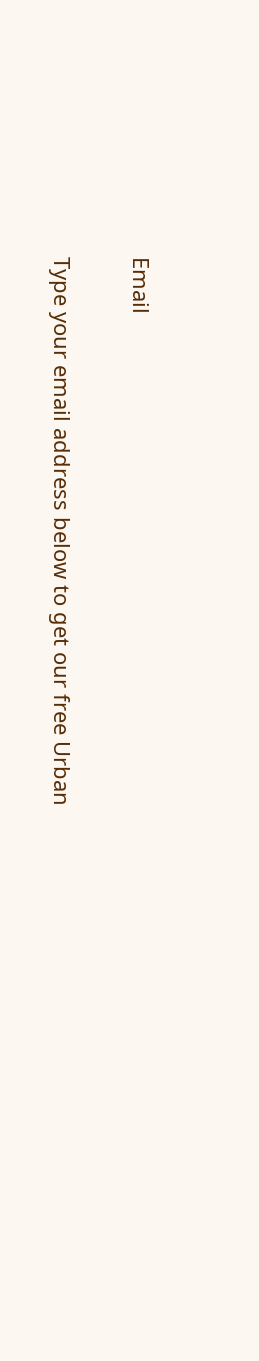Email

Type your email address below to get our free Urban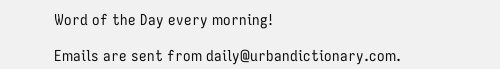Word of the Day every morning!

Emails are sent from daily@urbandictionary.com.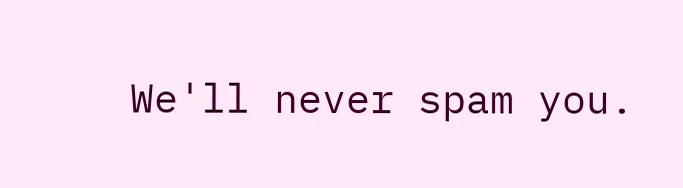We'll never spam you.